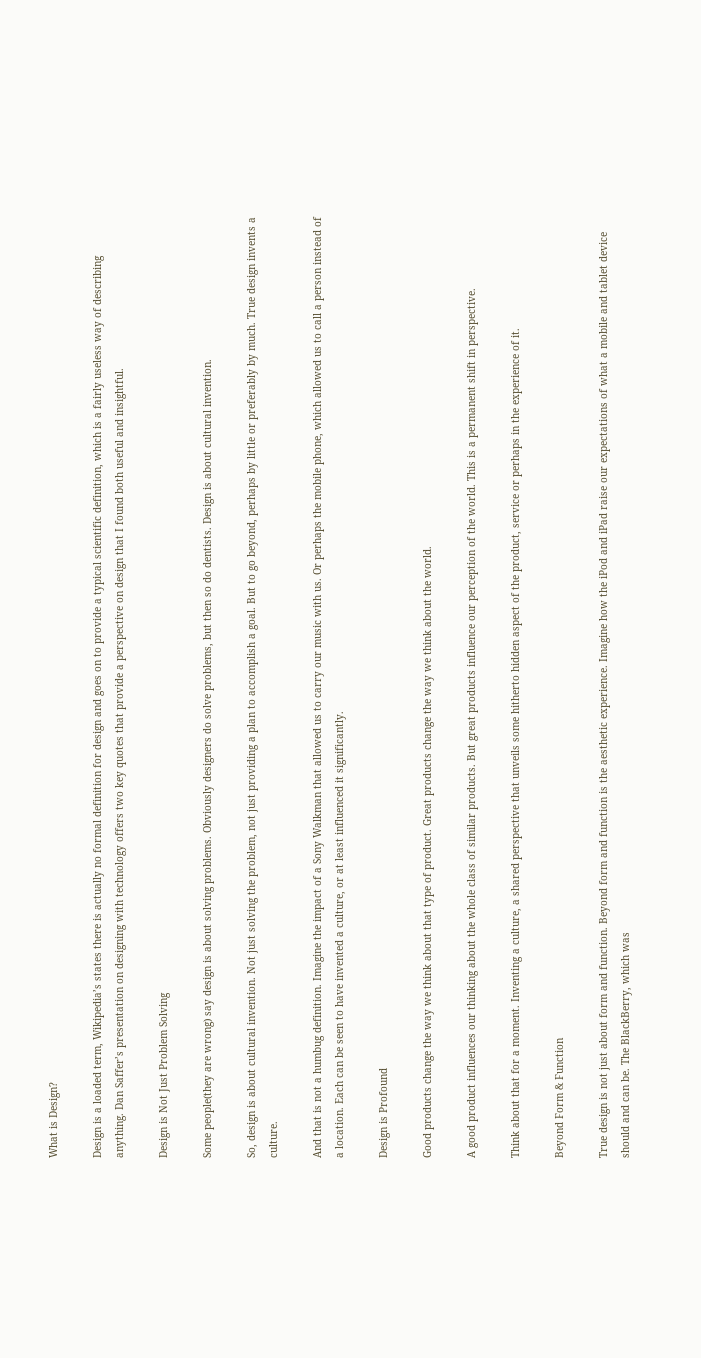What is Design?

Design is a loaded term, Wikipedia’s states there is actually no formal definition for design and goes on to provide a typical scientific definition, which is a fairly useless way of describing anything. Dan Saffer’s presentation on designing with technology offers two key quotes that provide a perspective on design that I found both useful and insightful.

Design is Not Just Problem Solving

Some people(they are wrong) say design is about solving problems. Obviously designers do solve problems, but then so do dentists. Design is about cultural invention.

So, design is about cultural invention. Not just solving the problem, not just providing a plan to accomplish a goal. But to go beyond, perhaps by little or preferably by much. True design invents a culture.

And that is not a humbug definition. Imagine the impact of a Sony Walkman that allowed us to carry our music with us. Or perhaps the mobile phone, which allowed us to call a person instead of a location. Each can be seen to have invented a culture, or at least influenced it significantly.

Design is Profound

Good products change the way we think about that type of product. Great products change the way we think about the world.

A good product influences our thinking about the whole class of similar products. But great products influence our perception of the world. This is a permanent shift in perspective.

Think about that for a moment. Inventing a culture, a shared perspective that unveils some hitherto hidden aspect of the product, service or perhaps in the experience of it.

Beyond Form & Function

True design is not just about form and function. Beyond form and function is the aesthetic experience. Imagine how the iPod and iPad raise our expectations of what a mobile and tablet device should and can be. The BlackBerry, which was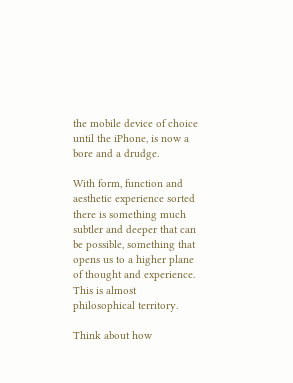the mobile device of choice until the iPhone, is now a bore and a drudge.

With form, function and aesthetic experience sorted there is something much subtler and deeper that can be possible, something that opens us to a higher plane of thought and experience. This is almost philosophical territory.

Think about how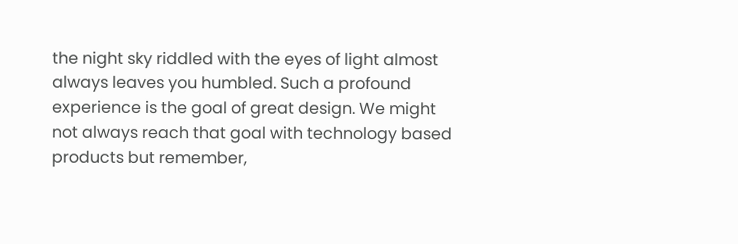the night sky riddled with the eyes of light almost always leaves you humbled. Such a profound experience is the goal of great design. We might not always reach that goal with technology based products but remember,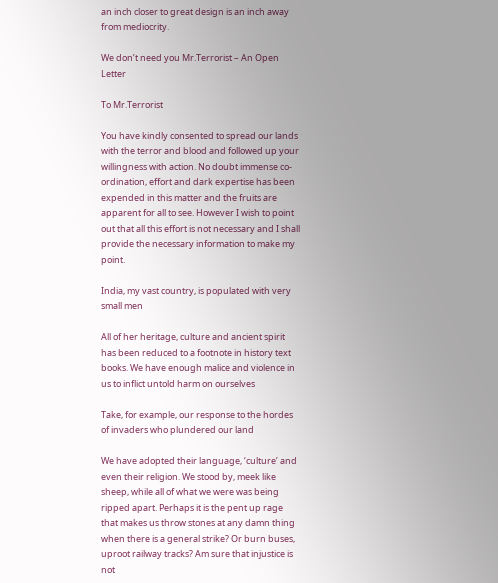an inch closer to great design is an inch away from mediocrity.

We don’t need you Mr.Terrorist – An Open Letter

To Mr.Terrorist

You have kindly consented to spread our lands with the terror and blood and followed up your willingness with action. No doubt immense co-ordination, effort and dark expertise has been expended in this matter and the fruits are apparent for all to see. However I wish to point out that all this effort is not necessary and I shall provide the necessary information to make my point.

India, my vast country, is populated with very small men

All of her heritage, culture and ancient spirit has been reduced to a footnote in history text books. We have enough malice and violence in us to inflict untold harm on ourselves

Take, for example, our response to the hordes of invaders who plundered our land

We have adopted their language, ‘culture’ and even their religion. We stood by, meek like sheep, while all of what we were was being ripped apart. Perhaps it is the pent up rage that makes us throw stones at any damn thing when there is a general strike? Or burn buses, uproot railway tracks? Am sure that injustice is not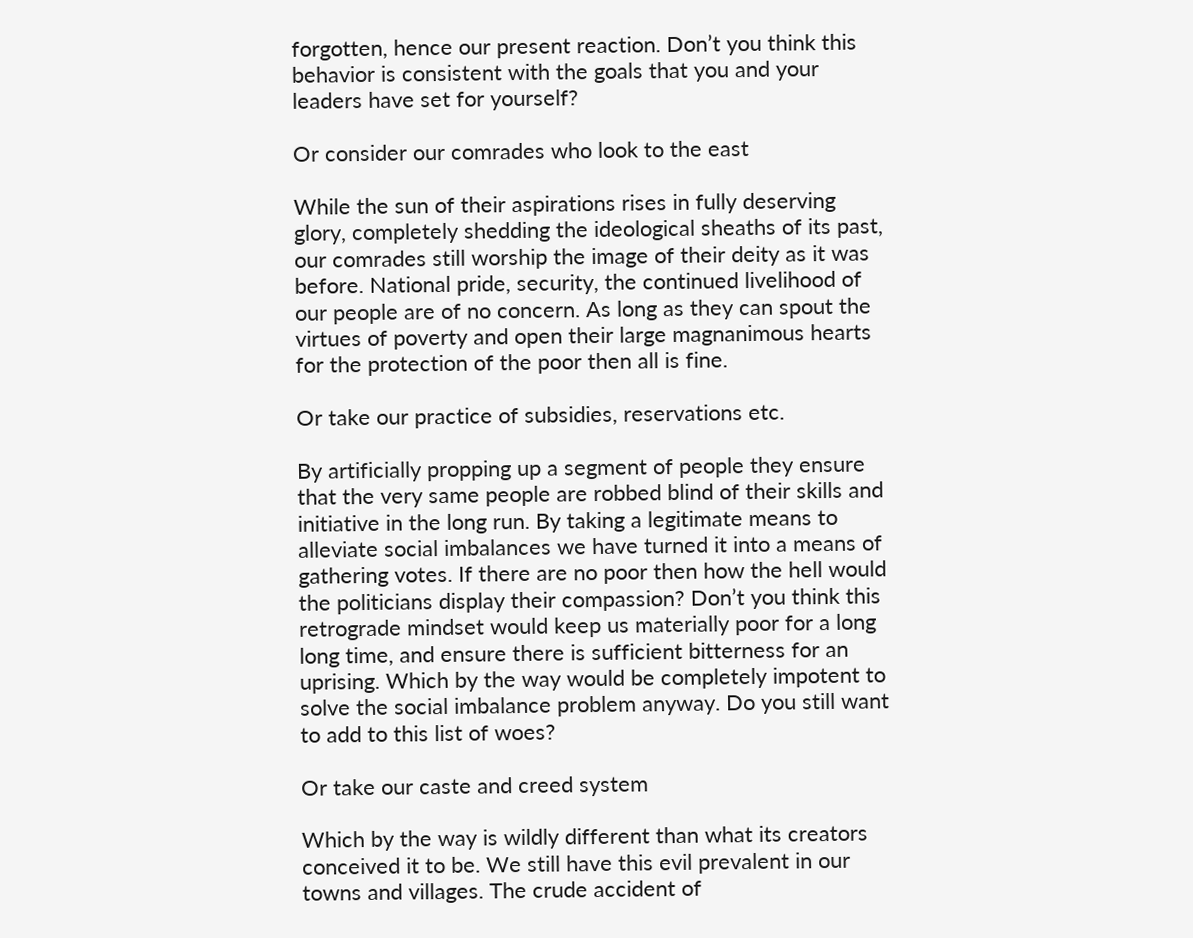forgotten, hence our present reaction. Don’t you think this behavior is consistent with the goals that you and your leaders have set for yourself?

Or consider our comrades who look to the east

While the sun of their aspirations rises in fully deserving glory, completely shedding the ideological sheaths of its past, our comrades still worship the image of their deity as it was before. National pride, security, the continued livelihood of our people are of no concern. As long as they can spout the virtues of poverty and open their large magnanimous hearts for the protection of the poor then all is fine.

Or take our practice of subsidies, reservations etc.

By artificially propping up a segment of people they ensure that the very same people are robbed blind of their skills and initiative in the long run. By taking a legitimate means to alleviate social imbalances we have turned it into a means of gathering votes. If there are no poor then how the hell would the politicians display their compassion? Don’t you think this retrograde mindset would keep us materially poor for a long long time, and ensure there is sufficient bitterness for an uprising. Which by the way would be completely impotent to solve the social imbalance problem anyway. Do you still want to add to this list of woes?

Or take our caste and creed system

Which by the way is wildly different than what its creators conceived it to be. We still have this evil prevalent in our towns and villages. The crude accident of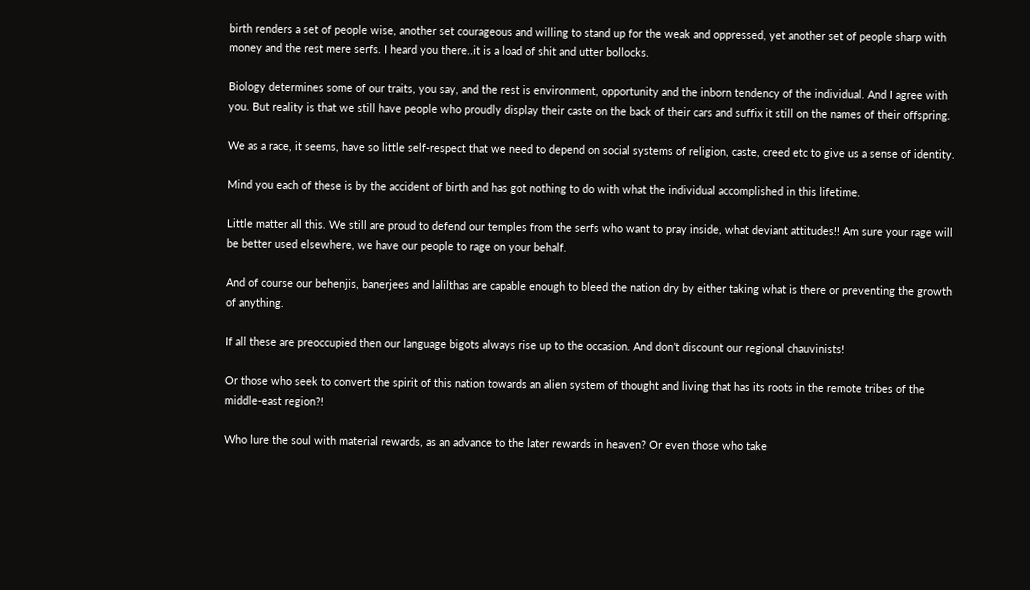birth renders a set of people wise, another set courageous and willing to stand up for the weak and oppressed, yet another set of people sharp with money and the rest mere serfs. I heard you there..it is a load of shit and utter bollocks.

Biology determines some of our traits, you say, and the rest is environment, opportunity and the inborn tendency of the individual. And I agree with you. But reality is that we still have people who proudly display their caste on the back of their cars and suffix it still on the names of their offspring.

We as a race, it seems, have so little self-respect that we need to depend on social systems of religion, caste, creed etc to give us a sense of identity.

Mind you each of these is by the accident of birth and has got nothing to do with what the individual accomplished in this lifetime.

Little matter all this. We still are proud to defend our temples from the serfs who want to pray inside, what deviant attitudes!! Am sure your rage will be better used elsewhere, we have our people to rage on your behalf.

And of course our behenjis, banerjees and lalilthas are capable enough to bleed the nation dry by either taking what is there or preventing the growth of anything.

If all these are preoccupied then our language bigots always rise up to the occasion. And don’t discount our regional chauvinists!

Or those who seek to convert the spirit of this nation towards an alien system of thought and living that has its roots in the remote tribes of the middle-east region?!

Who lure the soul with material rewards, as an advance to the later rewards in heaven? Or even those who take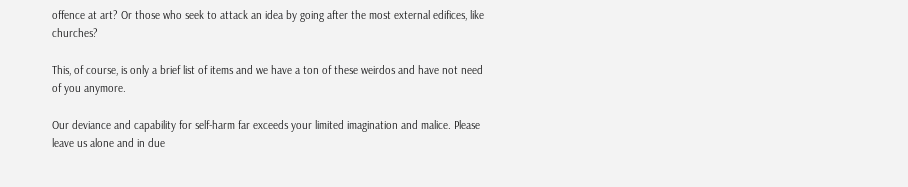offence at art? Or those who seek to attack an idea by going after the most external edifices, like churches?

This, of course, is only a brief list of items and we have a ton of these weirdos and have not need of you anymore.

Our deviance and capability for self-harm far exceeds your limited imagination and malice. Please leave us alone and in due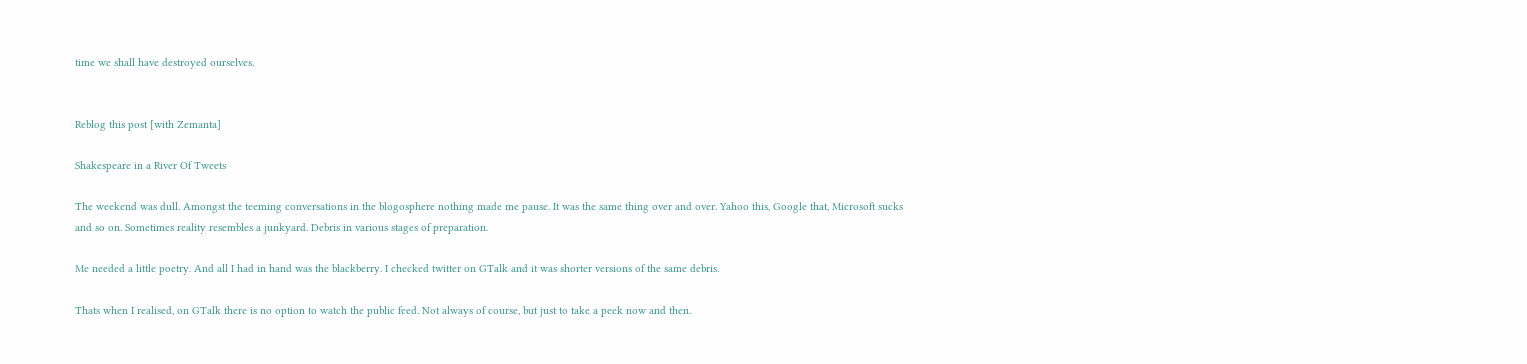time we shall have destroyed ourselves.


Reblog this post [with Zemanta]

Shakespeare in a River Of Tweets

The weekend was dull. Amongst the teeming conversations in the blogosphere nothing made me pause. It was the same thing over and over. Yahoo this, Google that, Microsoft sucks and so on. Sometimes reality resembles a junkyard. Debris in various stages of preparation.

Me needed a little poetry. And all I had in hand was the blackberry. I checked twitter on GTalk and it was shorter versions of the same debris.

Thats when I realised, on GTalk there is no option to watch the public feed. Not always of course, but just to take a peek now and then.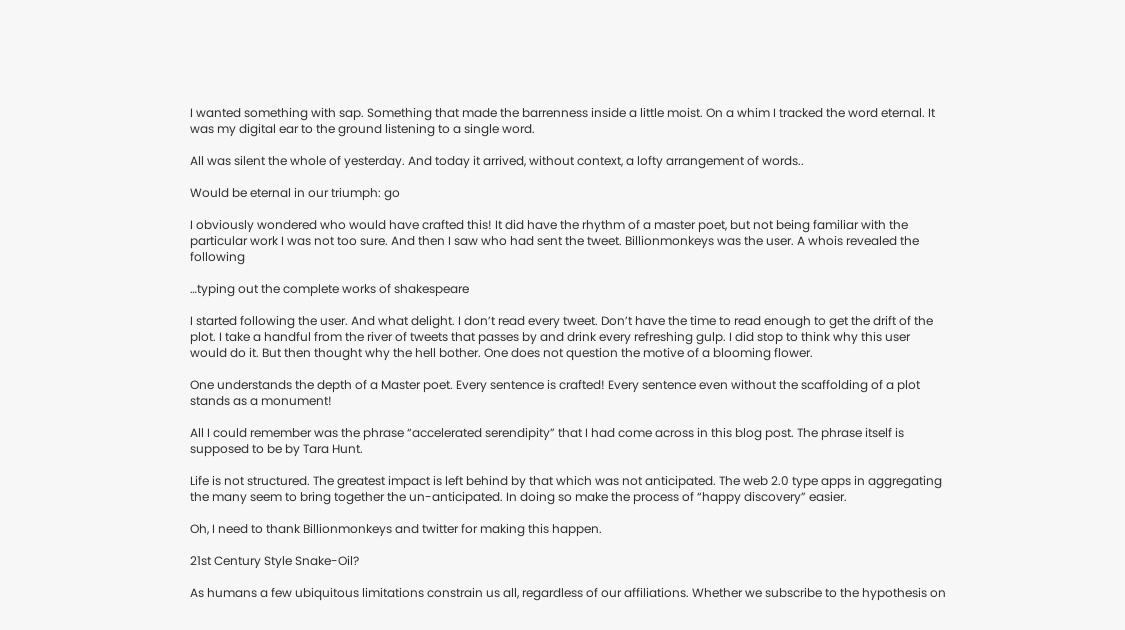I wanted something with sap. Something that made the barrenness inside a little moist. On a whim I tracked the word eternal. It was my digital ear to the ground listening to a single word.

All was silent the whole of yesterday. And today it arrived, without context, a lofty arrangement of words..

Would be eternal in our triumph: go

I obviously wondered who would have crafted this! It did have the rhythm of a master poet, but not being familiar with the particular work I was not too sure. And then I saw who had sent the tweet. Billionmonkeys was the user. A whois revealed the following

…typing out the complete works of shakespeare

I started following the user. And what delight. I don’t read every tweet. Don’t have the time to read enough to get the drift of the plot. I take a handful from the river of tweets that passes by and drink every refreshing gulp. I did stop to think why this user would do it. But then thought why the hell bother. One does not question the motive of a blooming flower.

One understands the depth of a Master poet. Every sentence is crafted! Every sentence even without the scaffolding of a plot stands as a monument!

All I could remember was the phrase “accelerated serendipity” that I had come across in this blog post. The phrase itself is supposed to be by Tara Hunt.

Life is not structured. The greatest impact is left behind by that which was not anticipated. The web 2.0 type apps in aggregating the many seem to bring together the un-anticipated. In doing so make the process of “happy discovery” easier.

Oh, I need to thank Billionmonkeys and twitter for making this happen.

21st Century Style Snake-Oil?

As humans a few ubiquitous limitations constrain us all, regardless of our affiliations. Whether we subscribe to the hypothesis on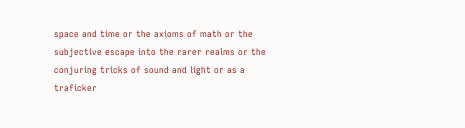space and time or the axioms of math or the subjective escape into the rarer realms or the conjuring tricks of sound and light or as a traficker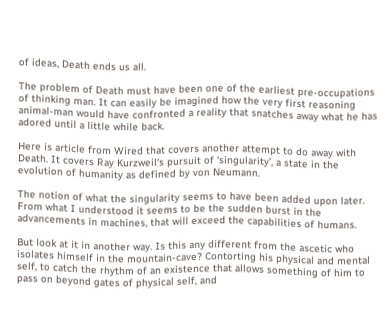of ideas, Death ends us all.

The problem of Death must have been one of the earliest pre-occupations of thinking man. It can easily be imagined how the very first reasoning animal-man would have confronted a reality that snatches away what he has adored until a little while back.

Here is article from Wired that covers another attempt to do away with Death. It covers Ray Kurzweil‘s pursuit of ‘singularity’, a state in the evolution of humanity as defined by von Neumann.

The notion of what the singularity seems to have been added upon later. From what I understood it seems to be the sudden burst in the advancements in machines, that will exceed the capabilities of humans.

But look at it in another way. Is this any different from the ascetic who isolates himself in the mountain-cave? Contorting his physical and mental self, to catch the rhythm of an existence that allows something of him to pass on beyond gates of physical self, and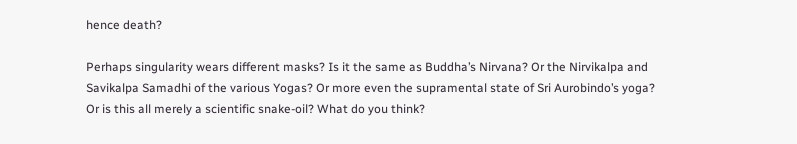hence death?

Perhaps singularity wears different masks? Is it the same as Buddha’s Nirvana? Or the Nirvikalpa and Savikalpa Samadhi of the various Yogas? Or more even the supramental state of Sri Aurobindo’s yoga? Or is this all merely a scientific snake-oil? What do you think?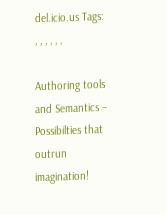del.icio.us Tags: , , , , , ,

Authoring tools and Semantics – Possibilties that outrun imagination!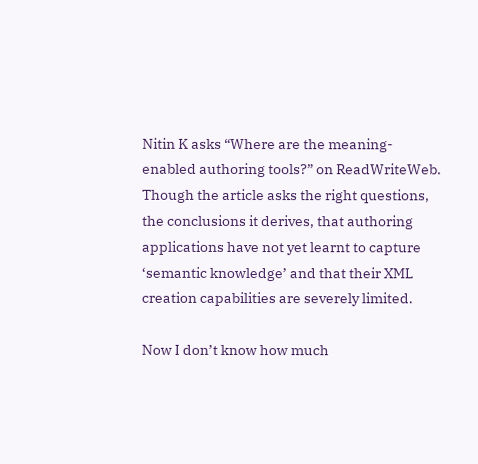Nitin K asks “Where are the meaning-enabled authoring tools?” on ReadWriteWeb. Though the article asks the right questions, the conclusions it derives, that authoring applications have not yet learnt to capture ‘semantic knowledge’ and that their XML creation capabilities are severely limited.

Now I don’t know how much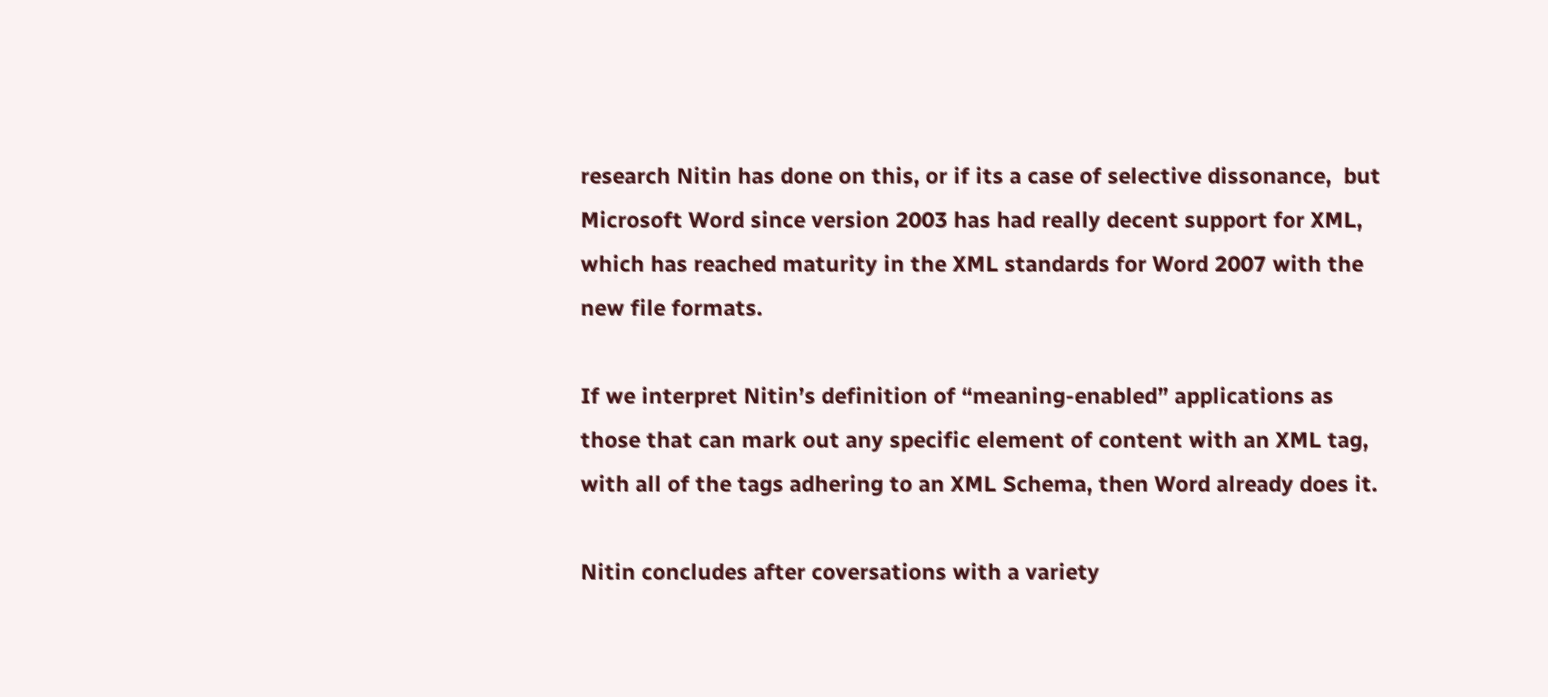research Nitin has done on this, or if its a case of selective dissonance,  but Microsoft Word since version 2003 has had really decent support for XML, which has reached maturity in the XML standards for Word 2007 with the new file formats.

If we interpret Nitin’s definition of “meaning-enabled” applications as those that can mark out any specific element of content with an XML tag, with all of the tags adhering to an XML Schema, then Word already does it.

Nitin concludes after coversations with a variety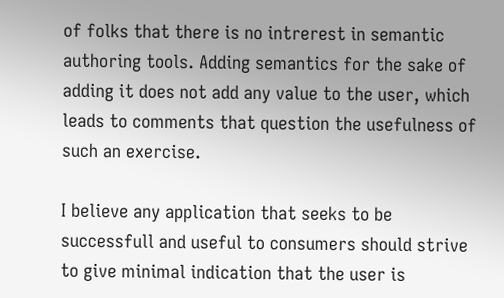of folks that there is no intrerest in semantic authoring tools. Adding semantics for the sake of adding it does not add any value to the user, which leads to comments that question the usefulness of such an exercise.

I believe any application that seeks to be successfull and useful to consumers should strive to give minimal indication that the user is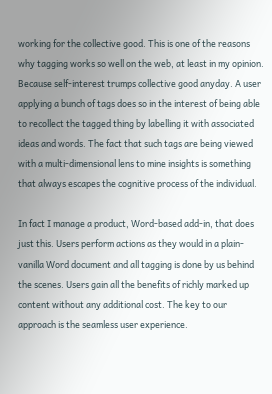working for the collective good. This is one of the reasons why tagging works so well on the web, at least in my opinion. Because self-interest trumps collective good anyday. A user applying a bunch of tags does so in the interest of being able to recollect the tagged thing by labelling it with associated ideas and words. The fact that such tags are being viewed with a multi-dimensional lens to mine insights is something that always escapes the cognitive process of the individual.

In fact I manage a product, Word-based add-in, that does just this. Users perform actions as they would in a plain-vanilla Word document and all tagging is done by us behind the scenes. Users gain all the benefits of richly marked up content without any additional cost. The key to our approach is the seamless user experience.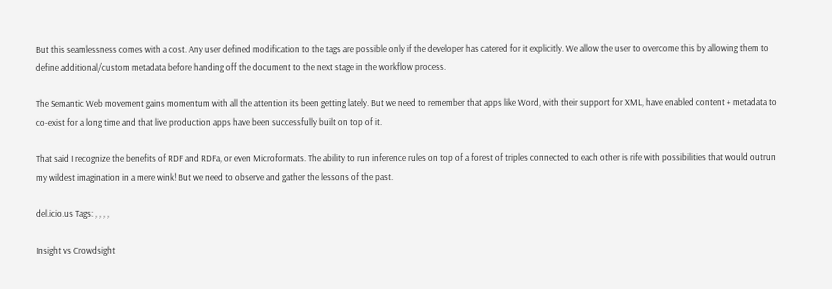But this seamlessness comes with a cost. Any user defined modification to the tags are possible only if the developer has catered for it explicitly. We allow the user to overcome this by allowing them to define additional/custom metadata before handing off the document to the next stage in the workflow process.

The Semantic Web movement gains momentum with all the attention its been getting lately. But we need to remember that apps like Word, with their support for XML, have enabled content + metadata to co-exist for a long time and that live production apps have been successfully built on top of it.

That said I recognize the benefits of RDF and RDFa, or even Microformats. The ability to run inference rules on top of a forest of triples connected to each other is rife with possibilities that would outrun my wildest imagination in a mere wink! But we need to observe and gather the lessons of the past.

del.icio.us Tags: , , , ,

Insight vs Crowdsight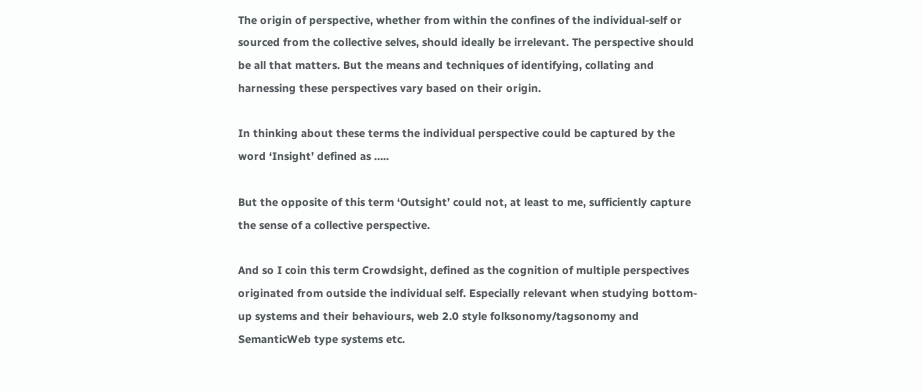The origin of perspective, whether from within the confines of the individual-self or sourced from the collective selves, should ideally be irrelevant. The perspective should be all that matters. But the means and techniques of identifying, collating and harnessing these perspectives vary based on their origin.

In thinking about these terms the individual perspective could be captured by the word ‘Insight’ defined as …..

But the opposite of this term ‘Outsight’ could not, at least to me, sufficiently capture the sense of a collective perspective.

And so I coin this term Crowdsight, defined as the cognition of multiple perspectives originated from outside the individual self. Especially relevant when studying bottom-up systems and their behaviours, web 2.0 style folksonomy/tagsonomy and SemanticWeb type systems etc.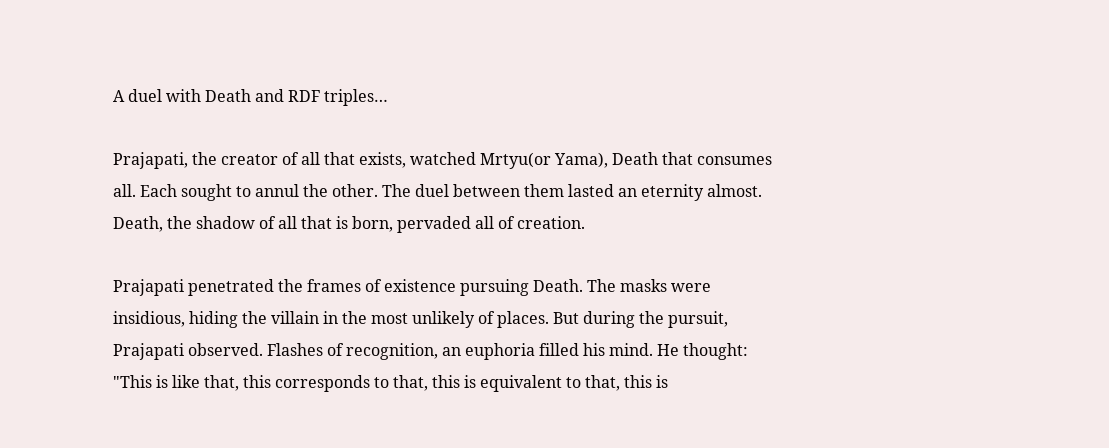A duel with Death and RDF triples…

Prajapati, the creator of all that exists, watched Mrtyu(or Yama), Death that consumes all. Each sought to annul the other. The duel between them lasted an eternity almost. Death, the shadow of all that is born, pervaded all of creation.

Prajapati penetrated the frames of existence pursuing Death. The masks were insidious, hiding the villain in the most unlikely of places. But during the pursuit, Prajapati observed. Flashes of recognition, an euphoria filled his mind. He thought: "This is like that, this corresponds to that, this is equivalent to that, this is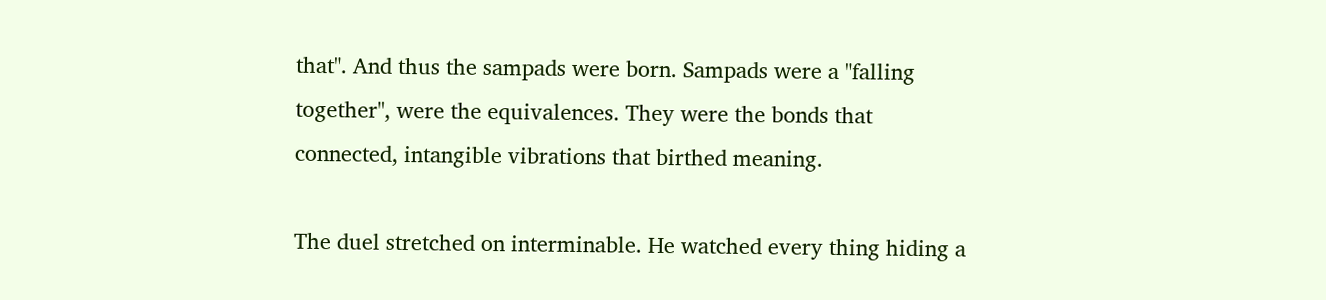that". And thus the sampads were born. Sampads were a "falling together", were the equivalences. They were the bonds that connected, intangible vibrations that birthed meaning.

The duel stretched on interminable. He watched every thing hiding a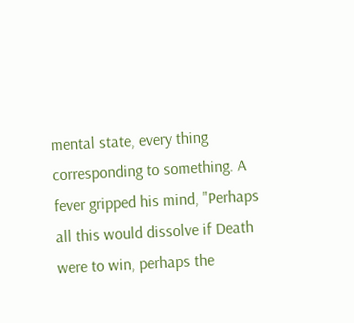mental state, every thing corresponding to something. A fever gripped his mind, "Perhaps all this would dissolve if Death were to win, perhaps the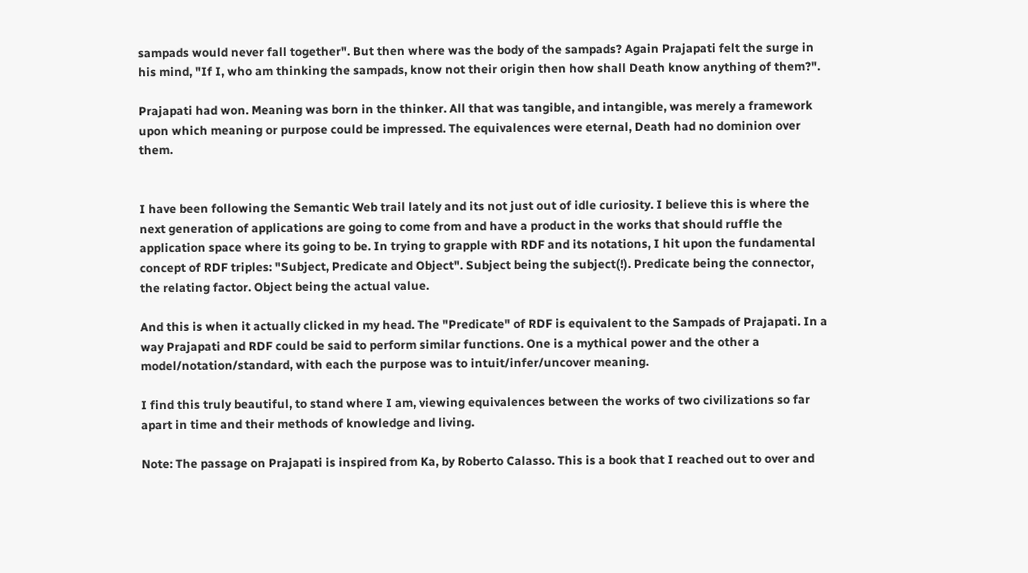sampads would never fall together". But then where was the body of the sampads? Again Prajapati felt the surge in his mind, "If I, who am thinking the sampads, know not their origin then how shall Death know anything of them?".

Prajapati had won. Meaning was born in the thinker. All that was tangible, and intangible, was merely a framework upon which meaning or purpose could be impressed. The equivalences were eternal, Death had no dominion over them.


I have been following the Semantic Web trail lately and its not just out of idle curiosity. I believe this is where the next generation of applications are going to come from and have a product in the works that should ruffle the application space where its going to be. In trying to grapple with RDF and its notations, I hit upon the fundamental concept of RDF triples: "Subject, Predicate and Object". Subject being the subject(!). Predicate being the connector, the relating factor. Object being the actual value.

And this is when it actually clicked in my head. The "Predicate" of RDF is equivalent to the Sampads of Prajapati. In a way Prajapati and RDF could be said to perform similar functions. One is a mythical power and the other a model/notation/standard, with each the purpose was to intuit/infer/uncover meaning.

I find this truly beautiful, to stand where I am, viewing equivalences between the works of two civilizations so far apart in time and their methods of knowledge and living.

Note: The passage on Prajapati is inspired from Ka, by Roberto Calasso. This is a book that I reached out to over and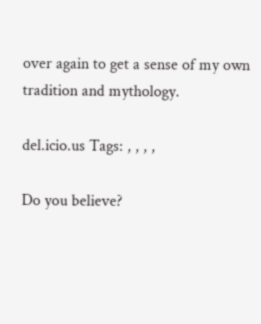over again to get a sense of my own tradition and mythology.

del.icio.us Tags: , , , ,

Do you believe?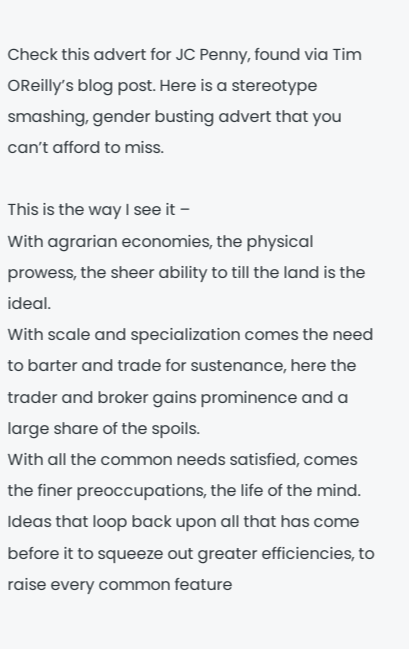Check this advert for JC Penny, found via Tim OReilly’s blog post. Here is a stereotype smashing, gender busting advert that you can’t afford to miss.

This is the way I see it –
With agrarian economies, the physical prowess, the sheer ability to till the land is the ideal.
With scale and specialization comes the need to barter and trade for sustenance, here the trader and broker gains prominence and a large share of the spoils.
With all the common needs satisfied, comes the finer preoccupations, the life of the mind. Ideas that loop back upon all that has come before it to squeeze out greater efficiencies, to raise every common feature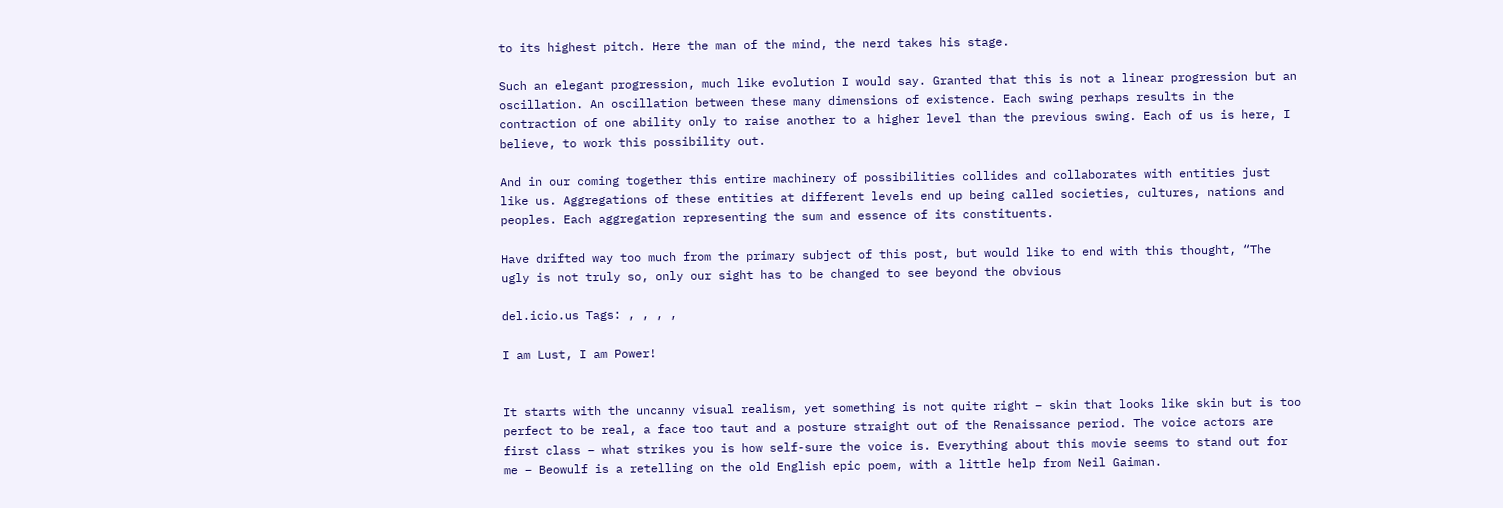to its highest pitch. Here the man of the mind, the nerd takes his stage.

Such an elegant progression, much like evolution I would say. Granted that this is not a linear progression but an oscillation. An oscillation between these many dimensions of existence. Each swing perhaps results in the contraction of one ability only to raise another to a higher level than the previous swing. Each of us is here, I believe, to work this possibility out.

And in our coming together this entire machinery of possibilities collides and collaborates with entities just like us. Aggregations of these entities at different levels end up being called societies, cultures, nations and peoples. Each aggregation representing the sum and essence of its constituents.

Have drifted way too much from the primary subject of this post, but would like to end with this thought, “The ugly is not truly so, only our sight has to be changed to see beyond the obvious

del.icio.us Tags: , , , ,

I am Lust, I am Power!


It starts with the uncanny visual realism, yet something is not quite right – skin that looks like skin but is too perfect to be real, a face too taut and a posture straight out of the Renaissance period. The voice actors are first class – what strikes you is how self-sure the voice is. Everything about this movie seems to stand out for me – Beowulf is a retelling on the old English epic poem, with a little help from Neil Gaiman.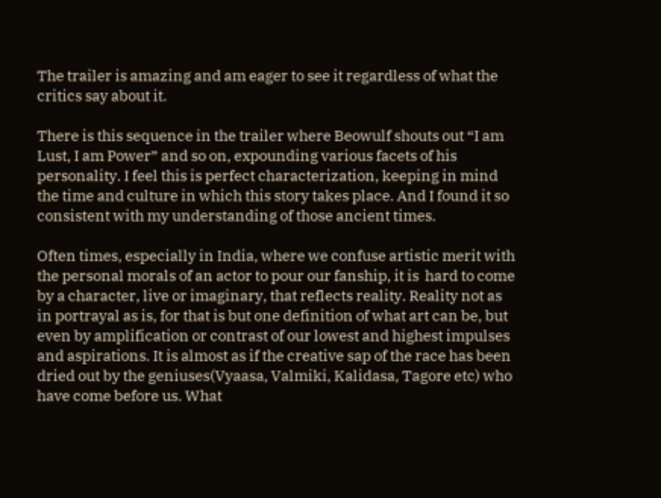The trailer is amazing and am eager to see it regardless of what the critics say about it.

There is this sequence in the trailer where Beowulf shouts out “I am Lust, I am Power” and so on, expounding various facets of his personality. I feel this is perfect characterization, keeping in mind the time and culture in which this story takes place. And I found it so consistent with my understanding of those ancient times.

Often times, especially in India, where we confuse artistic merit with the personal morals of an actor to pour our fanship, it is  hard to come by a character, live or imaginary, that reflects reality. Reality not as in portrayal as is, for that is but one definition of what art can be, but even by amplification or contrast of our lowest and highest impulses and aspirations. It is almost as if the creative sap of the race has been dried out by the geniuses(Vyaasa, Valmiki, Kalidasa, Tagore etc) who have come before us. What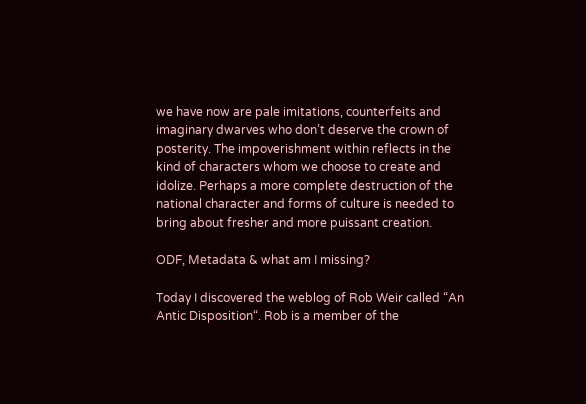we have now are pale imitations, counterfeits and imaginary dwarves who don’t deserve the crown of posterity. The impoverishment within reflects in the kind of characters whom we choose to create and idolize. Perhaps a more complete destruction of the national character and forms of culture is needed to bring about fresher and more puissant creation.

ODF, Metadata & what am I missing?

Today I discovered the weblog of Rob Weir called “An Antic Disposition“. Rob is a member of the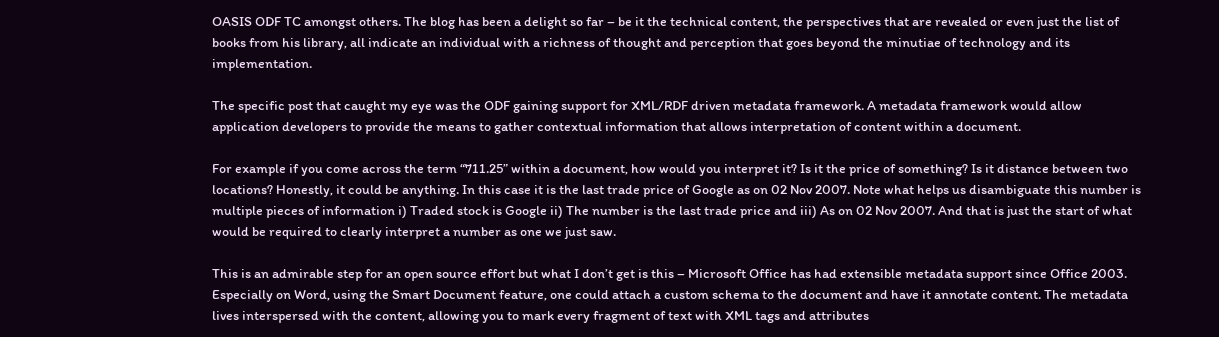OASIS ODF TC amongst others. The blog has been a delight so far – be it the technical content, the perspectives that are revealed or even just the list of books from his library, all indicate an individual with a richness of thought and perception that goes beyond the minutiae of technology and its implementation.

The specific post that caught my eye was the ODF gaining support for XML/RDF driven metadata framework. A metadata framework would allow application developers to provide the means to gather contextual information that allows interpretation of content within a document.

For example if you come across the term “711.25” within a document, how would you interpret it? Is it the price of something? Is it distance between two locations? Honestly, it could be anything. In this case it is the last trade price of Google as on 02 Nov 2007. Note what helps us disambiguate this number is multiple pieces of information i) Traded stock is Google ii) The number is the last trade price and iii) As on 02 Nov 2007. And that is just the start of what would be required to clearly interpret a number as one we just saw.

This is an admirable step for an open source effort but what I don’t get is this – Microsoft Office has had extensible metadata support since Office 2003. Especially on Word, using the Smart Document feature, one could attach a custom schema to the document and have it annotate content. The metadata lives interspersed with the content, allowing you to mark every fragment of text with XML tags and attributes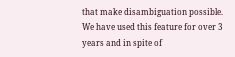that make disambiguation possible. We have used this feature for over 3 years and in spite of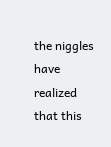the niggles have realized that this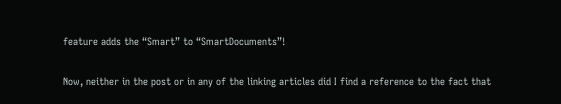feature adds the “Smart” to “SmartDocuments”!

Now, neither in the post or in any of the linking articles did I find a reference to the fact that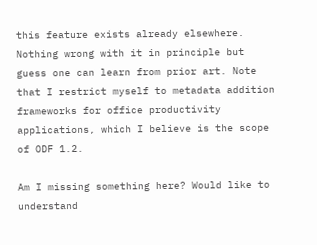this feature exists already elsewhere. Nothing wrong with it in principle but guess one can learn from prior art. Note that I restrict myself to metadata addition frameworks for office productivity applications, which I believe is the scope of ODF 1.2.

Am I missing something here? Would like to understand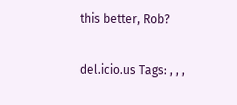this better, Rob?

del.icio.us Tags: , , ,